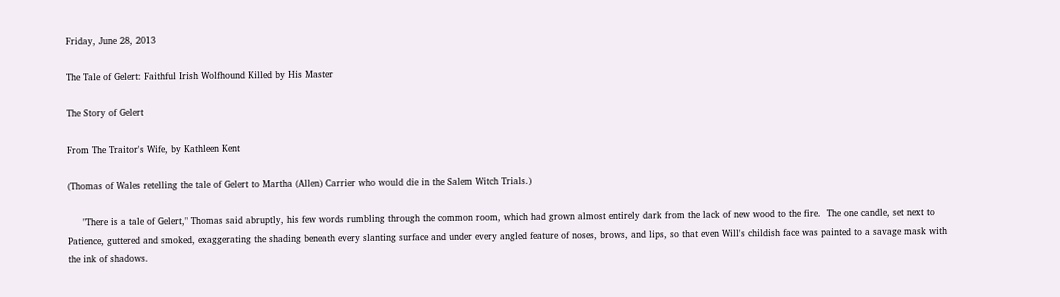Friday, June 28, 2013

The Tale of Gelert: Faithful Irish Wolfhound Killed by His Master

The Story of Gelert

From The Traitor's Wife, by Kathleen Kent

(Thomas of Wales retelling the tale of Gelert to Martha (Allen) Carrier who would die in the Salem Witch Trials.)

     "There is a tale of Gelert," Thomas said abruptly, his few words rumbling through the common room, which had grown almost entirely dark from the lack of new wood to the fire.  The one candle, set next to Patience, guttered and smoked, exaggerating the shading beneath every slanting surface and under every angled feature of noses, brows, and lips, so that even Will's childish face was painted to a savage mask with the ink of shadows.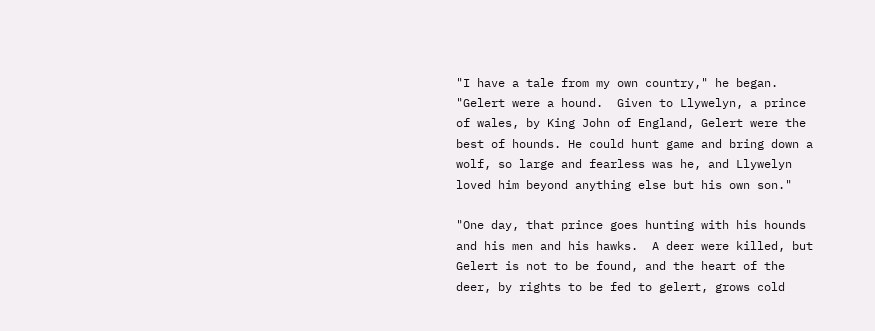"I have a tale from my own country," he began. "Gelert were a hound.  Given to Llywelyn, a prince of wales, by King John of England, Gelert were the best of hounds. He could hunt game and bring down a wolf, so large and fearless was he, and Llywelyn loved him beyond anything else but his own son."

"One day, that prince goes hunting with his hounds and his men and his hawks.  A deer were killed, but Gelert is not to be found, and the heart of the deer, by rights to be fed to gelert, grows cold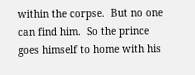within the corpse.  But no one can find him.  So the prince goes himself to home with his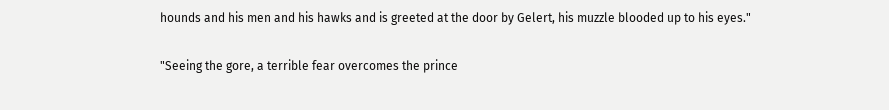hounds and his men and his hawks and is greeted at the door by Gelert, his muzzle blooded up to his eyes."

"Seeing the gore, a terrible fear overcomes the prince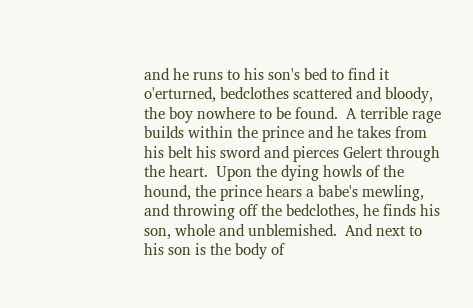and he runs to his son's bed to find it o'erturned, bedclothes scattered and bloody, the boy nowhere to be found.  A terrible rage builds within the prince and he takes from his belt his sword and pierces Gelert through the heart.  Upon the dying howls of the hound, the prince hears a babe's mewling, and throwing off the bedclothes, he finds his son, whole and unblemished.  And next to his son is the body of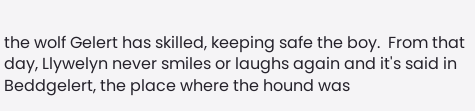the wolf Gelert has skilled, keeping safe the boy.  From that day, Llywelyn never smiles or laughs again and it's said in Beddgelert, the place where the hound was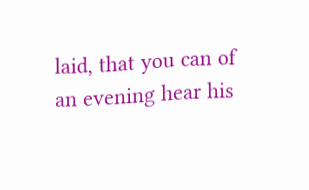laid, that you can of an evening hear his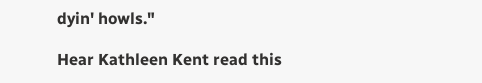dyin' howls."

Hear Kathleen Kent read this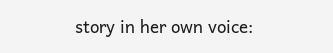story in her own voice: